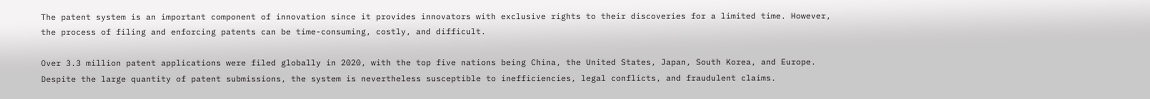The patent system is an important component of innovation since it provides innovators with exclusive rights to their discoveries for a limited time. However, the process of filing and enforcing patents can be time-consuming, costly, and difficult.

Over 3.3 million patent applications were filed globally in 2020, with the top five nations being China, the United States, Japan, South Korea, and Europe. Despite the large quantity of patent submissions, the system is nevertheless susceptible to inefficiencies, legal conflicts, and fraudulent claims.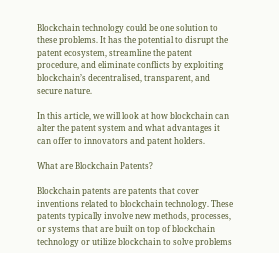Blockchain technology could be one solution to these problems. It has the potential to disrupt the patent ecosystem, streamline the patent procedure, and eliminate conflicts by exploiting blockchain’s decentralised, transparent, and secure nature.

In this article, we will look at how blockchain can alter the patent system and what advantages it can offer to innovators and patent holders.

What are Blockchain Patents?

Blockchain patents are patents that cover inventions related to blockchain technology. These patents typically involve new methods, processes, or systems that are built on top of blockchain technology or utilize blockchain to solve problems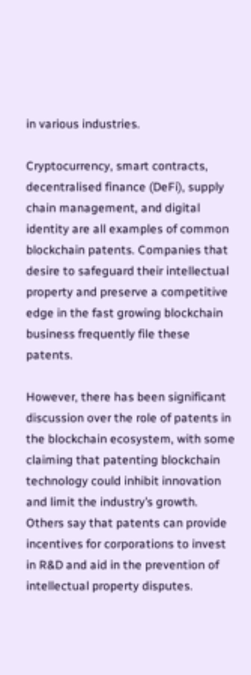in various industries.

Cryptocurrency, smart contracts, decentralised finance (DeFi), supply chain management, and digital identity are all examples of common blockchain patents. Companies that desire to safeguard their intellectual property and preserve a competitive edge in the fast growing blockchain business frequently file these patents.

However, there has been significant discussion over the role of patents in the blockchain ecosystem, with some claiming that patenting blockchain technology could inhibit innovation and limit the industry’s growth. Others say that patents can provide incentives for corporations to invest in R&D and aid in the prevention of intellectual property disputes.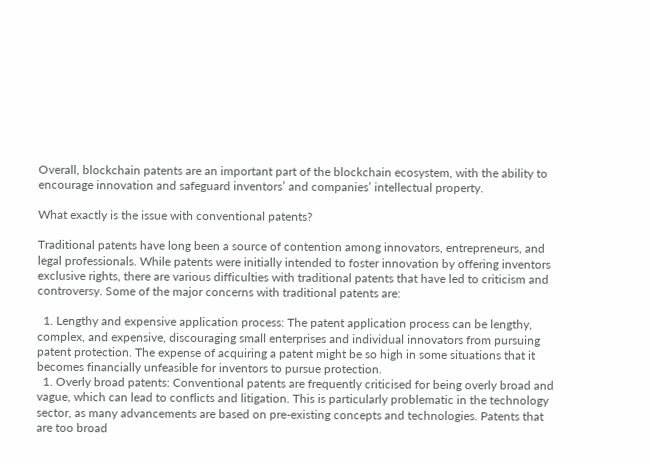Overall, blockchain patents are an important part of the blockchain ecosystem, with the ability to encourage innovation and safeguard inventors’ and companies’ intellectual property.

What exactly is the issue with conventional patents?

Traditional patents have long been a source of contention among innovators, entrepreneurs, and legal professionals. While patents were initially intended to foster innovation by offering inventors exclusive rights, there are various difficulties with traditional patents that have led to criticism and controversy. Some of the major concerns with traditional patents are:

  1. Lengthy and expensive application process: The patent application process can be lengthy, complex, and expensive, discouraging small enterprises and individual innovators from pursuing patent protection. The expense of acquiring a patent might be so high in some situations that it becomes financially unfeasible for inventors to pursue protection.
  1. Overly broad patents: Conventional patents are frequently criticised for being overly broad and vague, which can lead to conflicts and litigation. This is particularly problematic in the technology sector, as many advancements are based on pre-existing concepts and technologies. Patents that are too broad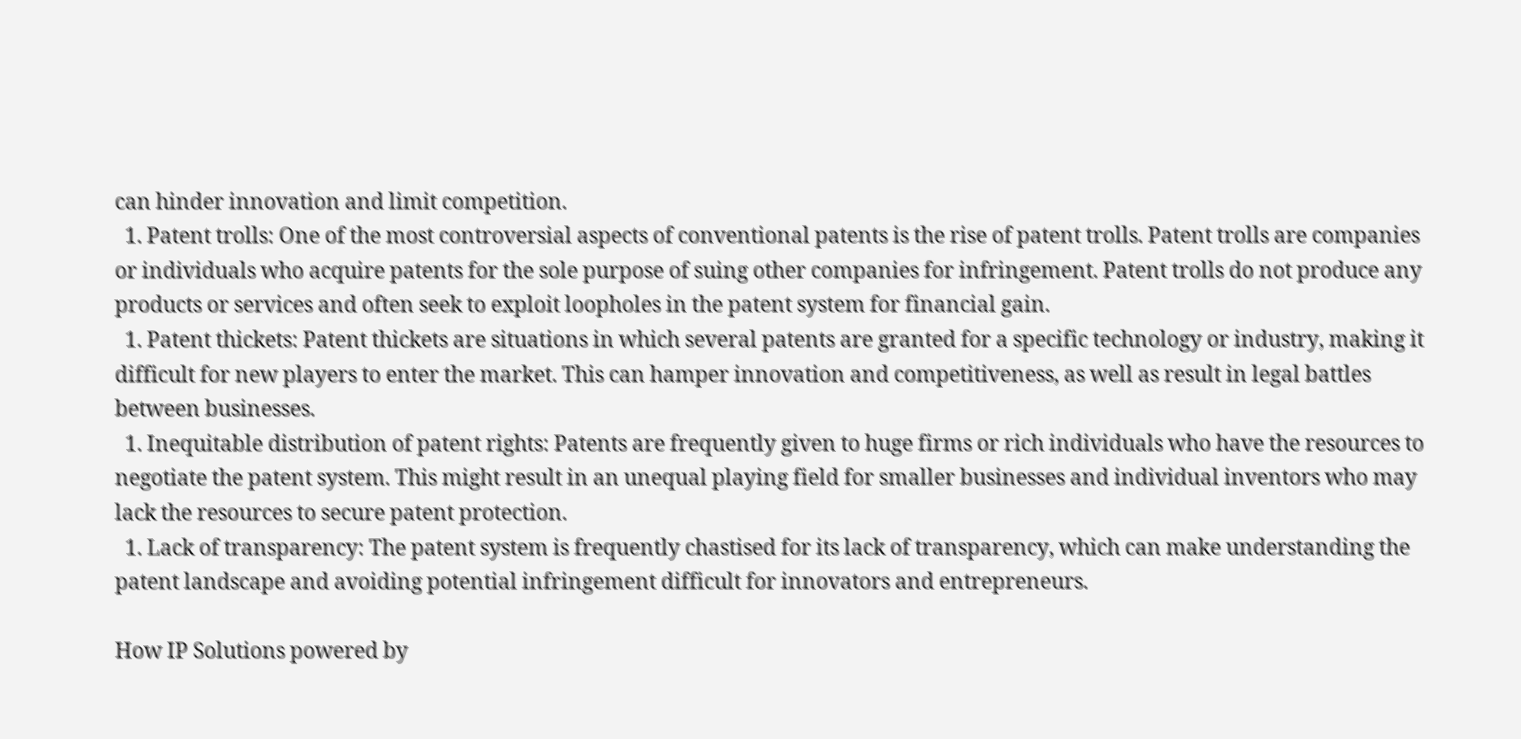can hinder innovation and limit competition.
  1. Patent trolls: One of the most controversial aspects of conventional patents is the rise of patent trolls. Patent trolls are companies or individuals who acquire patents for the sole purpose of suing other companies for infringement. Patent trolls do not produce any products or services and often seek to exploit loopholes in the patent system for financial gain.
  1. Patent thickets: Patent thickets are situations in which several patents are granted for a specific technology or industry, making it difficult for new players to enter the market. This can hamper innovation and competitiveness, as well as result in legal battles between businesses.
  1. Inequitable distribution of patent rights: Patents are frequently given to huge firms or rich individuals who have the resources to negotiate the patent system. This might result in an unequal playing field for smaller businesses and individual inventors who may lack the resources to secure patent protection.
  1. Lack of transparency: The patent system is frequently chastised for its lack of transparency, which can make understanding the patent landscape and avoiding potential infringement difficult for innovators and entrepreneurs.

How IP Solutions powered by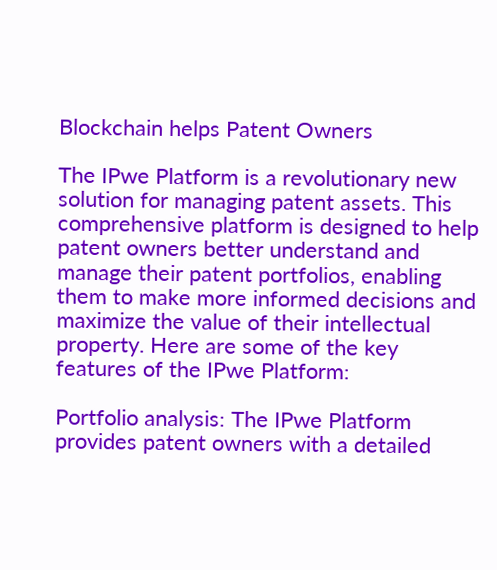Blockchain helps Patent Owners

The IPwe Platform is a revolutionary new solution for managing patent assets. This comprehensive platform is designed to help patent owners better understand and manage their patent portfolios, enabling them to make more informed decisions and maximize the value of their intellectual property. Here are some of the key features of the IPwe Platform:

Portfolio analysis: The IPwe Platform provides patent owners with a detailed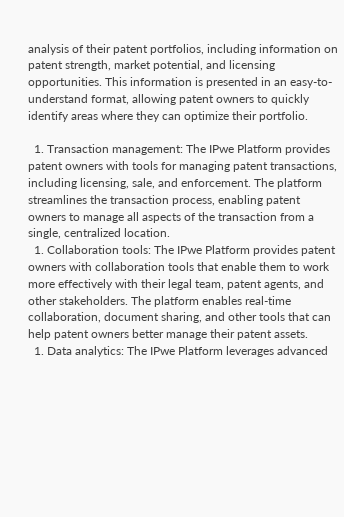analysis of their patent portfolios, including information on patent strength, market potential, and licensing opportunities. This information is presented in an easy-to-understand format, allowing patent owners to quickly identify areas where they can optimize their portfolio.

  1. Transaction management: The IPwe Platform provides patent owners with tools for managing patent transactions, including licensing, sale, and enforcement. The platform streamlines the transaction process, enabling patent owners to manage all aspects of the transaction from a single, centralized location.
  1. Collaboration tools: The IPwe Platform provides patent owners with collaboration tools that enable them to work more effectively with their legal team, patent agents, and other stakeholders. The platform enables real-time collaboration, document sharing, and other tools that can help patent owners better manage their patent assets.
  1. Data analytics: The IPwe Platform leverages advanced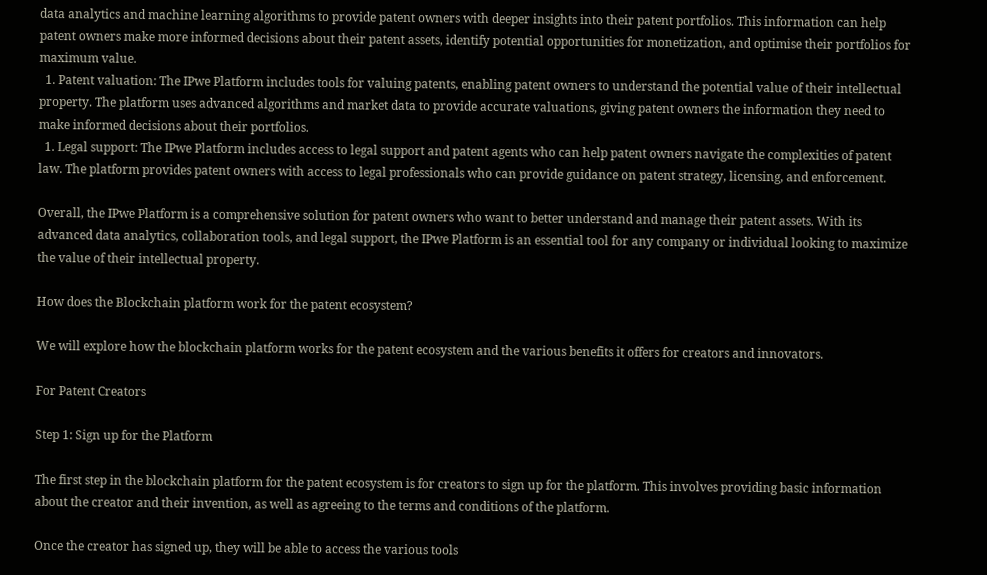data analytics and machine learning algorithms to provide patent owners with deeper insights into their patent portfolios. This information can help patent owners make more informed decisions about their patent assets, identify potential opportunities for monetization, and optimise their portfolios for maximum value.
  1. Patent valuation: The IPwe Platform includes tools for valuing patents, enabling patent owners to understand the potential value of their intellectual property. The platform uses advanced algorithms and market data to provide accurate valuations, giving patent owners the information they need to make informed decisions about their portfolios.
  1. Legal support: The IPwe Platform includes access to legal support and patent agents who can help patent owners navigate the complexities of patent law. The platform provides patent owners with access to legal professionals who can provide guidance on patent strategy, licensing, and enforcement.

Overall, the IPwe Platform is a comprehensive solution for patent owners who want to better understand and manage their patent assets. With its advanced data analytics, collaboration tools, and legal support, the IPwe Platform is an essential tool for any company or individual looking to maximize the value of their intellectual property.

How does the Blockchain platform work for the patent ecosystem?

We will explore how the blockchain platform works for the patent ecosystem and the various benefits it offers for creators and innovators.

For Patent Creators

Step 1: Sign up for the Platform

The first step in the blockchain platform for the patent ecosystem is for creators to sign up for the platform. This involves providing basic information about the creator and their invention, as well as agreeing to the terms and conditions of the platform.

Once the creator has signed up, they will be able to access the various tools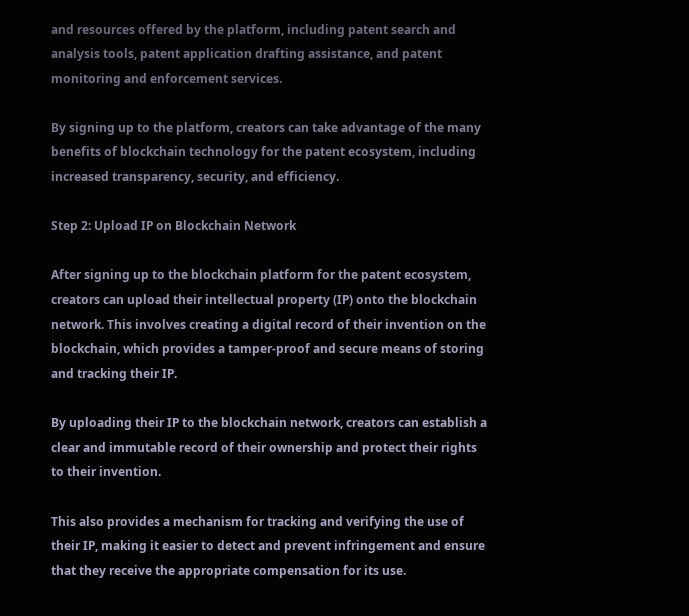and resources offered by the platform, including patent search and analysis tools, patent application drafting assistance, and patent monitoring and enforcement services.

By signing up to the platform, creators can take advantage of the many benefits of blockchain technology for the patent ecosystem, including increased transparency, security, and efficiency.

Step 2: Upload IP on Blockchain Network

After signing up to the blockchain platform for the patent ecosystem, creators can upload their intellectual property (IP) onto the blockchain network. This involves creating a digital record of their invention on the blockchain, which provides a tamper-proof and secure means of storing and tracking their IP.

By uploading their IP to the blockchain network, creators can establish a clear and immutable record of their ownership and protect their rights to their invention.

This also provides a mechanism for tracking and verifying the use of their IP, making it easier to detect and prevent infringement and ensure that they receive the appropriate compensation for its use.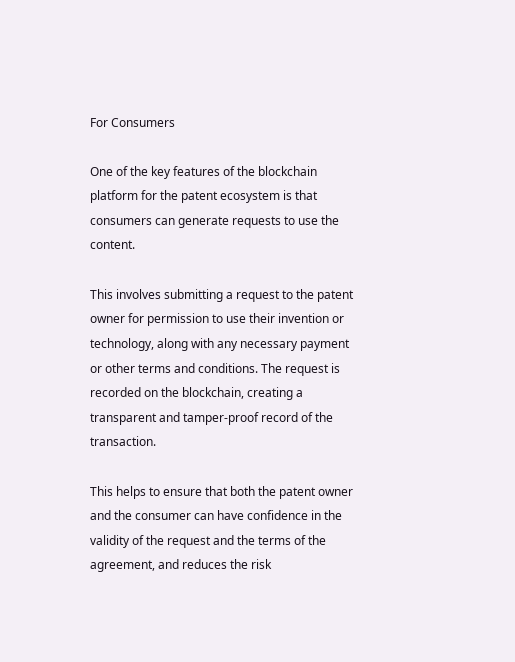For Consumers

One of the key features of the blockchain platform for the patent ecosystem is that consumers can generate requests to use the content.

This involves submitting a request to the patent owner for permission to use their invention or technology, along with any necessary payment or other terms and conditions. The request is recorded on the blockchain, creating a transparent and tamper-proof record of the transaction.

This helps to ensure that both the patent owner and the consumer can have confidence in the validity of the request and the terms of the agreement, and reduces the risk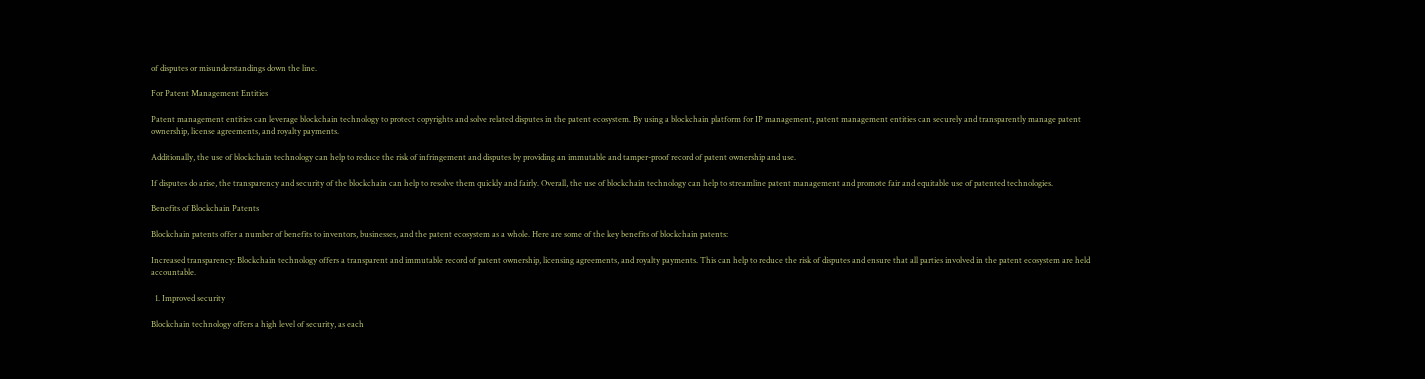of disputes or misunderstandings down the line.

For Patent Management Entities

Patent management entities can leverage blockchain technology to protect copyrights and solve related disputes in the patent ecosystem. By using a blockchain platform for IP management, patent management entities can securely and transparently manage patent ownership, license agreements, and royalty payments.

Additionally, the use of blockchain technology can help to reduce the risk of infringement and disputes by providing an immutable and tamper-proof record of patent ownership and use.

If disputes do arise, the transparency and security of the blockchain can help to resolve them quickly and fairly. Overall, the use of blockchain technology can help to streamline patent management and promote fair and equitable use of patented technologies.

Benefits of Blockchain Patents

Blockchain patents offer a number of benefits to inventors, businesses, and the patent ecosystem as a whole. Here are some of the key benefits of blockchain patents:

Increased transparency: Blockchain technology offers a transparent and immutable record of patent ownership, licensing agreements, and royalty payments. This can help to reduce the risk of disputes and ensure that all parties involved in the patent ecosystem are held accountable.

  1. Improved security

Blockchain technology offers a high level of security, as each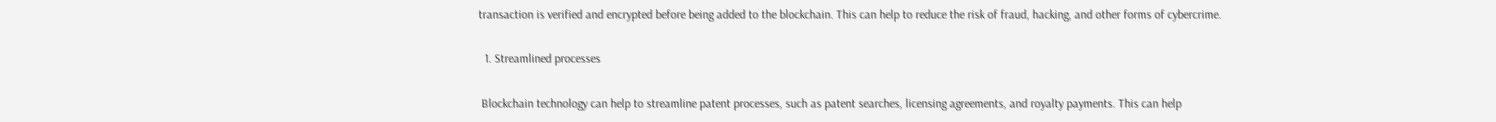transaction is verified and encrypted before being added to the blockchain. This can help to reduce the risk of fraud, hacking, and other forms of cybercrime.

  1. Streamlined processes

 Blockchain technology can help to streamline patent processes, such as patent searches, licensing agreements, and royalty payments. This can help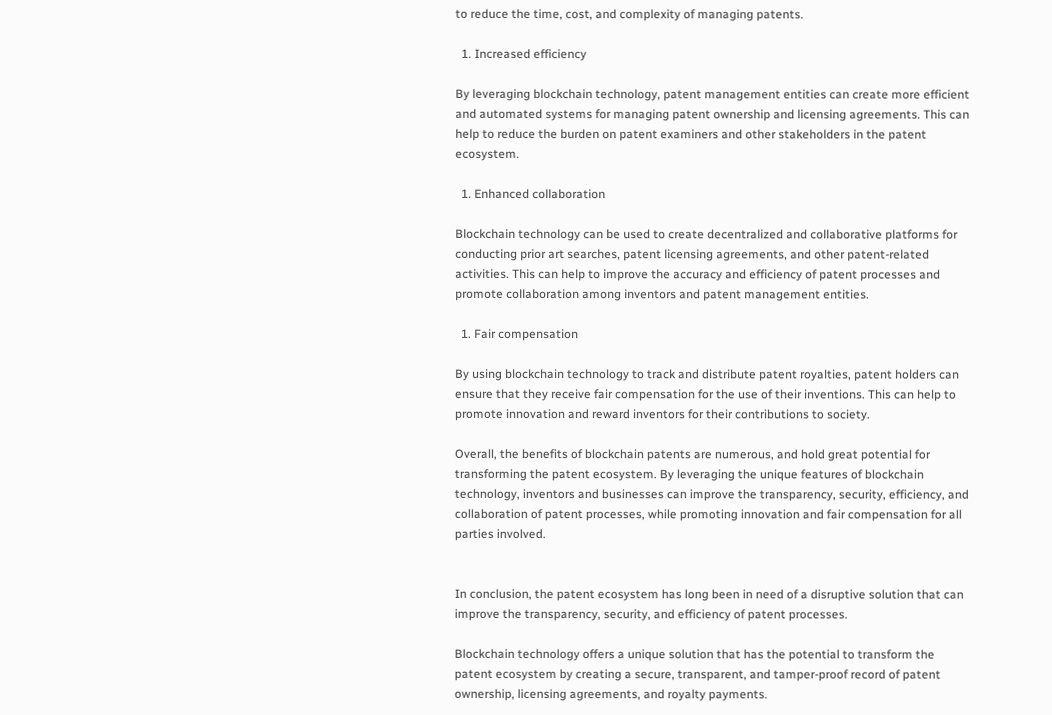to reduce the time, cost, and complexity of managing patents.

  1. Increased efficiency

By leveraging blockchain technology, patent management entities can create more efficient and automated systems for managing patent ownership and licensing agreements. This can help to reduce the burden on patent examiners and other stakeholders in the patent ecosystem.

  1. Enhanced collaboration

Blockchain technology can be used to create decentralized and collaborative platforms for conducting prior art searches, patent licensing agreements, and other patent-related activities. This can help to improve the accuracy and efficiency of patent processes and promote collaboration among inventors and patent management entities.

  1. Fair compensation

By using blockchain technology to track and distribute patent royalties, patent holders can ensure that they receive fair compensation for the use of their inventions. This can help to promote innovation and reward inventors for their contributions to society.

Overall, the benefits of blockchain patents are numerous, and hold great potential for transforming the patent ecosystem. By leveraging the unique features of blockchain technology, inventors and businesses can improve the transparency, security, efficiency, and collaboration of patent processes, while promoting innovation and fair compensation for all parties involved.


In conclusion, the patent ecosystem has long been in need of a disruptive solution that can improve the transparency, security, and efficiency of patent processes.

Blockchain technology offers a unique solution that has the potential to transform the patent ecosystem by creating a secure, transparent, and tamper-proof record of patent ownership, licensing agreements, and royalty payments.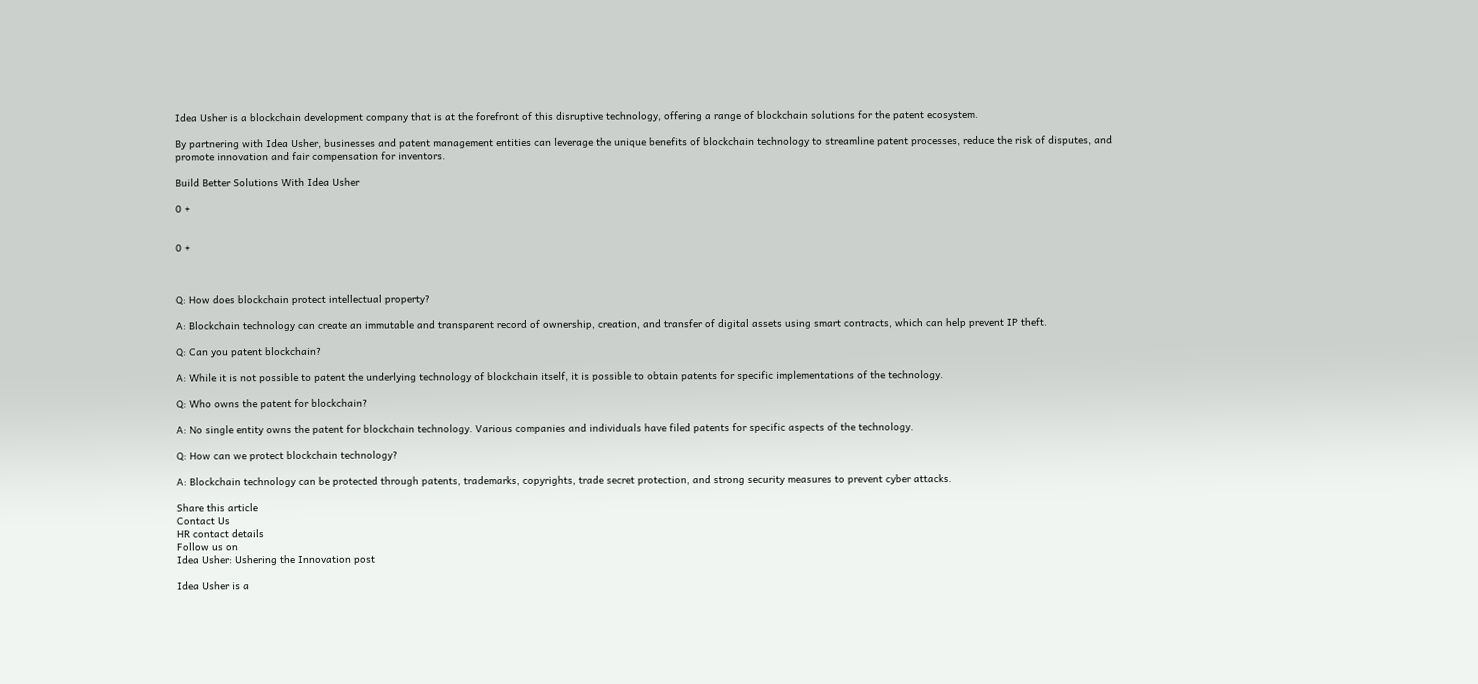Idea Usher is a blockchain development company that is at the forefront of this disruptive technology, offering a range of blockchain solutions for the patent ecosystem.

By partnering with Idea Usher, businesses and patent management entities can leverage the unique benefits of blockchain technology to streamline patent processes, reduce the risk of disputes, and promote innovation and fair compensation for inventors.

Build Better Solutions With Idea Usher

0 +


0 +



Q: How does blockchain protect intellectual property?

A: Blockchain technology can create an immutable and transparent record of ownership, creation, and transfer of digital assets using smart contracts, which can help prevent IP theft.

Q: Can you patent blockchain?

A: While it is not possible to patent the underlying technology of blockchain itself, it is possible to obtain patents for specific implementations of the technology.

Q: Who owns the patent for blockchain?

A: No single entity owns the patent for blockchain technology. Various companies and individuals have filed patents for specific aspects of the technology.

Q: How can we protect blockchain technology?

A: Blockchain technology can be protected through patents, trademarks, copyrights, trade secret protection, and strong security measures to prevent cyber attacks.

Share this article
Contact Us
HR contact details
Follow us on
Idea Usher: Ushering the Innovation post

Idea Usher is a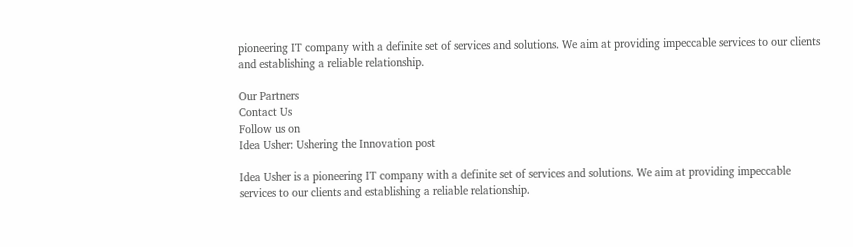pioneering IT company with a definite set of services and solutions. We aim at providing impeccable services to our clients and establishing a reliable relationship.

Our Partners
Contact Us
Follow us on
Idea Usher: Ushering the Innovation post

Idea Usher is a pioneering IT company with a definite set of services and solutions. We aim at providing impeccable services to our clients and establishing a reliable relationship.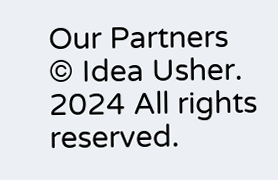Our Partners
© Idea Usher. 2024 All rights reserved.